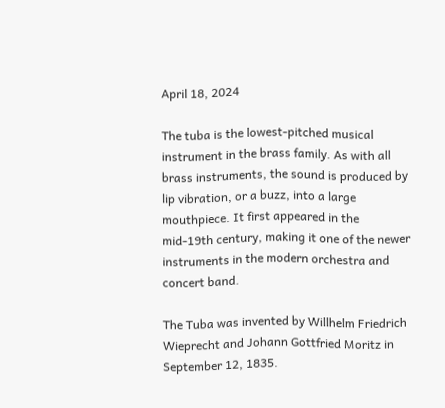April 18, 2024

The tuba is the lowest-pitched musical instrument in the brass family. As with all brass instruments, the sound is produced by lip vibration, or a buzz, into a large mouthpiece. It first appeared in the mid-19th century, making it one of the newer instruments in the modern orchestra and concert band.

The Tuba was invented by Willhelm Friedrich Wieprecht and Johann Gottfried Moritz in September 12, 1835.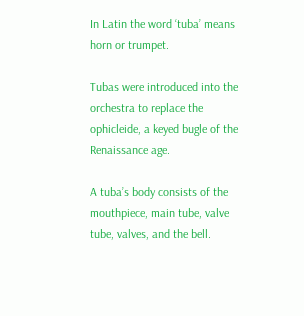In Latin the word ‘tuba’ means horn or trumpet.

Tubas were introduced into the orchestra to replace the ophicleide, a keyed bugle of the Renaissance age.

A tuba’s body consists of the mouthpiece, main tube, valve tube, valves, and the bell.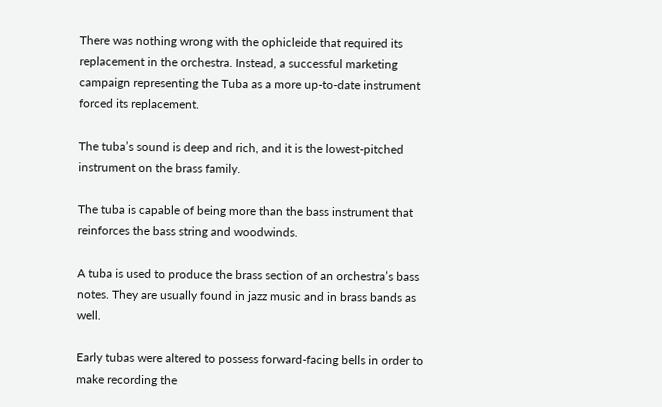There was nothing wrong with the ophicleide that required its replacement in the orchestra. Instead, a successful marketing campaign representing the Tuba as a more up-to-date instrument forced its replacement.

The tuba’s sound is deep and rich, and it is the lowest-pitched instrument on the brass family.

The tuba is capable of being more than the bass instrument that reinforces the bass string and woodwinds.

A tuba is used to produce the brass section of an orchestra’s bass notes. They are usually found in jazz music and in brass bands as well.

Early tubas were altered to possess forward-facing bells in order to make recording the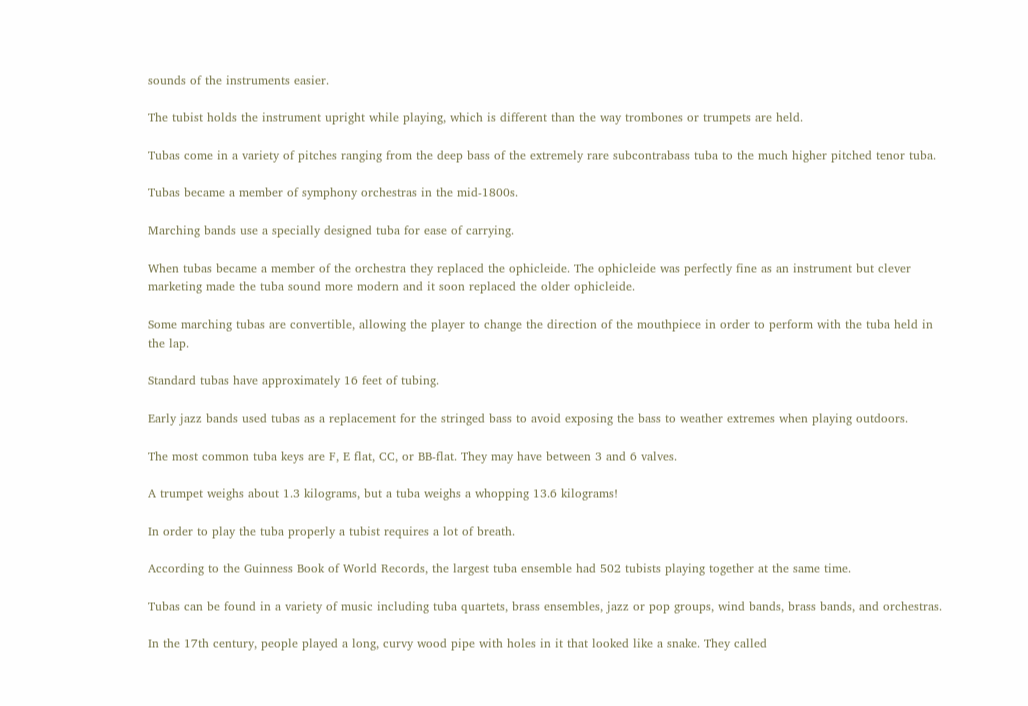sounds of the instruments easier.

The tubist holds the instrument upright while playing, which is different than the way trombones or trumpets are held.

Tubas come in a variety of pitches ranging from the deep bass of the extremely rare subcontrabass tuba to the much higher pitched tenor tuba.

Tubas became a member of symphony orchestras in the mid-1800s.

Marching bands use a specially designed tuba for ease of carrying.

When tubas became a member of the orchestra they replaced the ophicleide. The ophicleide was perfectly fine as an instrument but clever marketing made the tuba sound more modern and it soon replaced the older ophicleide.

Some marching tubas are convertible, allowing the player to change the direction of the mouthpiece in order to perform with the tuba held in the lap.

Standard tubas have approximately 16 feet of tubing.

Early jazz bands used tubas as a replacement for the stringed bass to avoid exposing the bass to weather extremes when playing outdoors.

The most common tuba keys are F, E flat, CC, or BB-flat. They may have between 3 and 6 valves.

A trumpet weighs about 1.3 kilograms, but a tuba weighs a whopping 13.6 kilograms!

In order to play the tuba properly a tubist requires a lot of breath.

According to the Guinness Book of World Records, the largest tuba ensemble had 502 tubists playing together at the same time.

Tubas can be found in a variety of music including tuba quartets, brass ensembles, jazz or pop groups, wind bands, brass bands, and orchestras.

In the 17th century, people played a long, curvy wood pipe with holes in it that looked like a snake. They called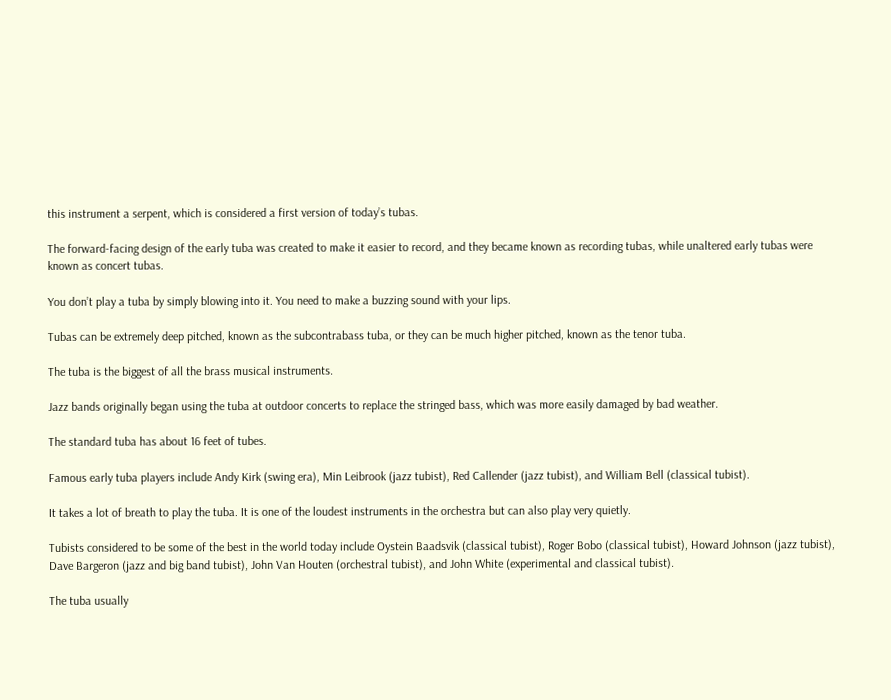this instrument a serpent, which is considered a first version of today’s tubas.

The forward-facing design of the early tuba was created to make it easier to record, and they became known as recording tubas, while unaltered early tubas were known as concert tubas.

You don’t play a tuba by simply blowing into it. You need to make a buzzing sound with your lips.

Tubas can be extremely deep pitched, known as the subcontrabass tuba, or they can be much higher pitched, known as the tenor tuba.

The tuba is the biggest of all the brass musical instruments.

Jazz bands originally began using the tuba at outdoor concerts to replace the stringed bass, which was more easily damaged by bad weather.

The standard tuba has about 16 feet of tubes.

Famous early tuba players include Andy Kirk (swing era), Min Leibrook (jazz tubist), Red Callender (jazz tubist), and William Bell (classical tubist).

It takes a lot of breath to play the tuba. It is one of the loudest instruments in the orchestra but can also play very quietly.

Tubists considered to be some of the best in the world today include Oystein Baadsvik (classical tubist), Roger Bobo (classical tubist), Howard Johnson (jazz tubist), Dave Bargeron (jazz and big band tubist), John Van Houten (orchestral tubist), and John White (experimental and classical tubist).

The tuba usually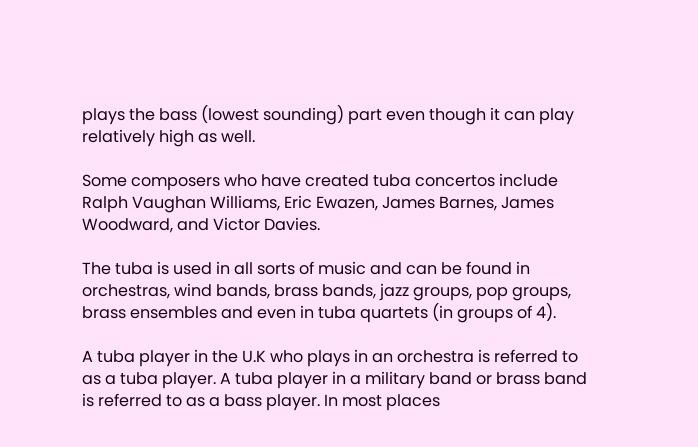plays the bass (lowest sounding) part even though it can play relatively high as well.

Some composers who have created tuba concertos include Ralph Vaughan Williams, Eric Ewazen, James Barnes, James Woodward, and Victor Davies.

The tuba is used in all sorts of music and can be found in orchestras, wind bands, brass bands, jazz groups, pop groups, brass ensembles and even in tuba quartets (in groups of 4).

A tuba player in the U.K who plays in an orchestra is referred to as a tuba player. A tuba player in a military band or brass band is referred to as a bass player. In most places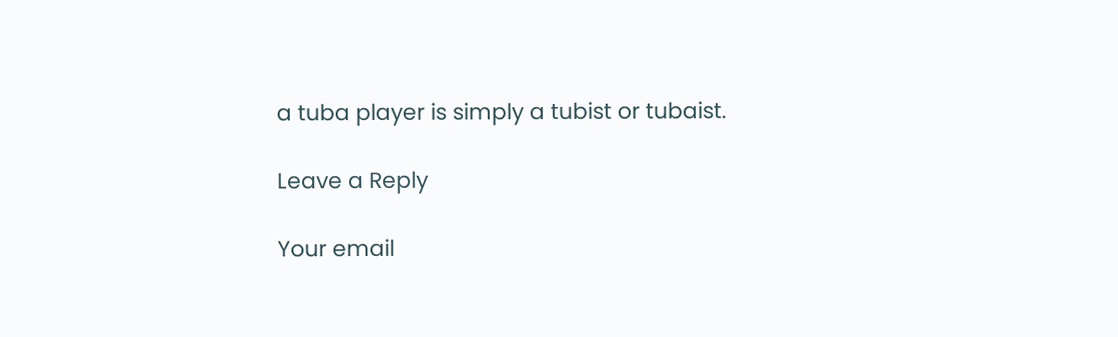a tuba player is simply a tubist or tubaist.

Leave a Reply

Your email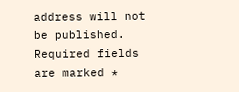address will not be published. Required fields are marked *